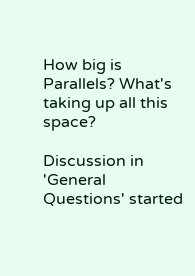How big is Parallels? What's taking up all this space?

Discussion in 'General Questions' started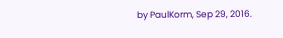by PaulKorm, Sep 29, 2016.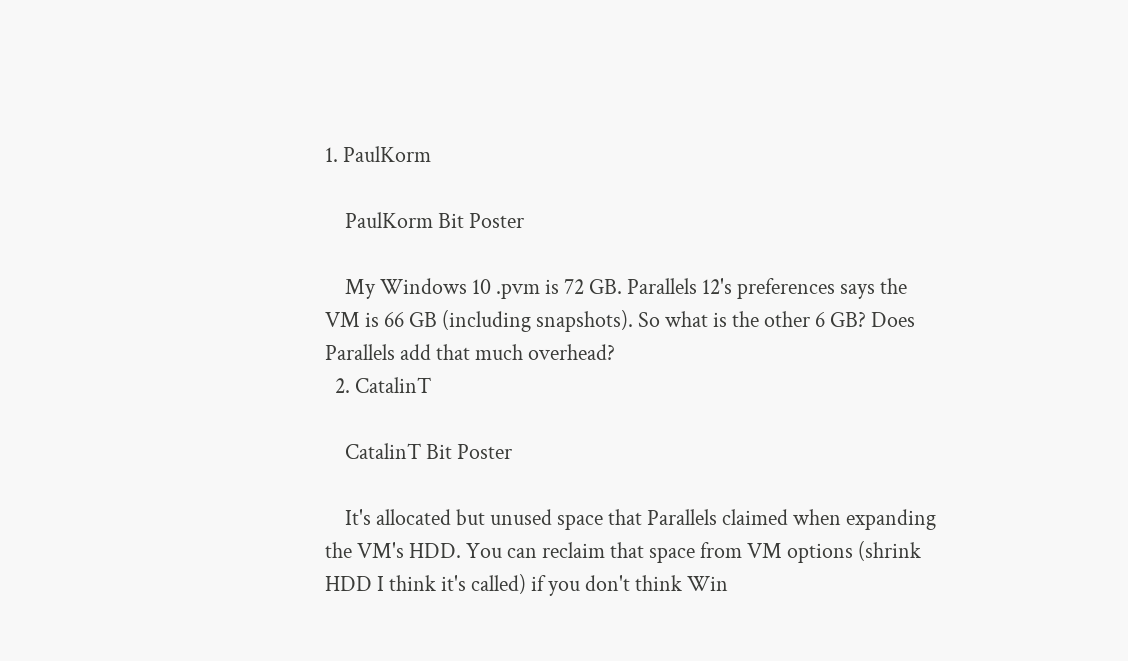1. PaulKorm

    PaulKorm Bit Poster

    My Windows 10 .pvm is 72 GB. Parallels 12's preferences says the VM is 66 GB (including snapshots). So what is the other 6 GB? Does Parallels add that much overhead?
  2. CatalinT

    CatalinT Bit Poster

    It's allocated but unused space that Parallels claimed when expanding the VM's HDD. You can reclaim that space from VM options (shrink HDD I think it's called) if you don't think Win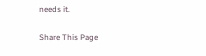needs it.

Share This Page